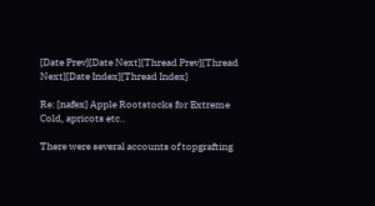[Date Prev][Date Next][Thread Prev][Thread Next][Date Index][Thread Index]

Re: [nafex] Apple Rootstocks for Extreme Cold, apricots etc..

There were several accounts of topgrafting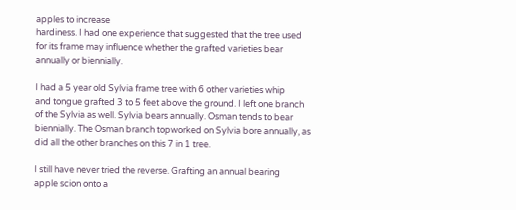apples to increase
hardiness. I had one experience that suggested that the tree used
for its frame may influence whether the grafted varieties bear
annually or biennially.

I had a 5 year old Sylvia frame tree with 6 other varieties whip
and tongue grafted 3 to 5 feet above the ground. I left one branch
of the Sylvia as well. Sylvia bears annually. Osman tends to bear
biennially. The Osman branch topworked on Sylvia bore annually, as
did all the other branches on this 7 in 1 tree.

I still have never tried the reverse. Grafting an annual bearing
apple scion onto a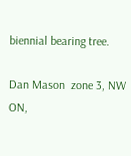biennial bearing tree.

Dan Mason  zone 3, NW ON,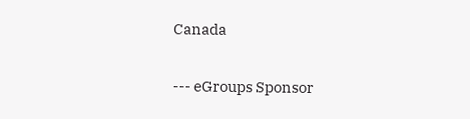Canada

--- eGroups Sponsor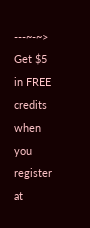---~-~>
Get $5 in FREE credits when you register at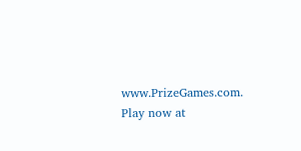www.PrizeGames.com.
Play now at